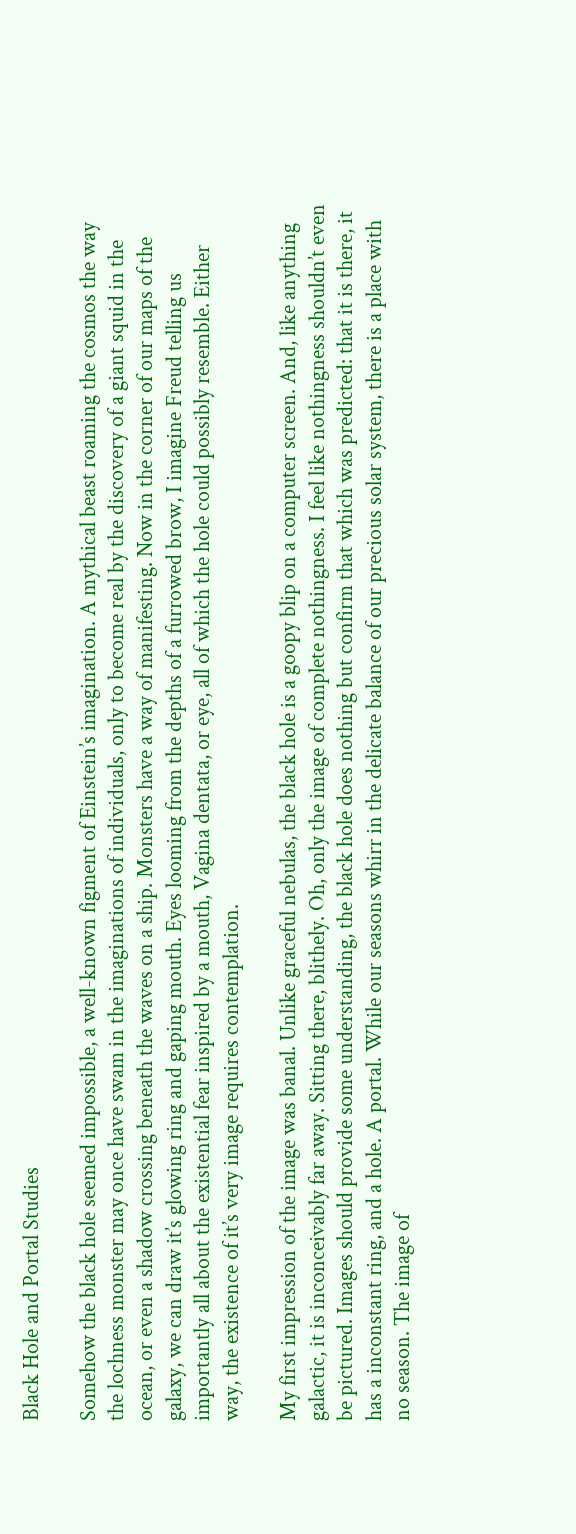Black Hole and Portal Studies

Somehow the black hole seemed impossible, a well-known figment of Einstein’s imagination. A mythical beast roaming the cosmos the way the lochness monster may once have swam in the imaginations of individuals, only to become real by the discovery of a giant squid in the ocean, or even a shadow crossing beneath the waves on a ship. Monsters have a way of manifesting. Now in the corner of our maps of the galaxy, we can draw it’s glowing ring and gaping mouth. Eyes looming from the depths of a furrowed brow, I imagine Freud telling us importantly all about the existential fear inspired by a mouth, Vagina dentata, or eye, all of which the hole could possibly resemble. Either way, the existence of it’s very image requires contemplation.

My first impression of the image was banal. Unlike graceful nebulas, the black hole is a goopy blip on a computer screen. And, like anything galactic, it is inconceivably far away. Sitting there, blithely. Oh, only the image of complete nothingness. I feel like nothingness shouldn’t even be pictured. Images should provide some understanding, the black hole does nothing but confirm that which was predicted: that it is there, it has a inconstant ring, and a hole. A portal. While our seasons whirr in the delicate balance of our precious solar system, there is a place with no season. The image of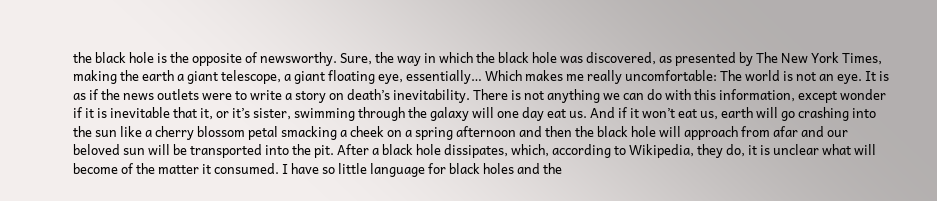the black hole is the opposite of newsworthy. Sure, the way in which the black hole was discovered, as presented by The New York Times, making the earth a giant telescope, a giant floating eye, essentially… Which makes me really uncomfortable: The world is not an eye. It is as if the news outlets were to write a story on death’s inevitability. There is not anything we can do with this information, except wonder if it is inevitable that it, or it’s sister, swimming through the galaxy will one day eat us. And if it won’t eat us, earth will go crashing into the sun like a cherry blossom petal smacking a cheek on a spring afternoon and then the black hole will approach from afar and our beloved sun will be transported into the pit. After a black hole dissipates, which, according to Wikipedia, they do, it is unclear what will become of the matter it consumed. I have so little language for black holes and the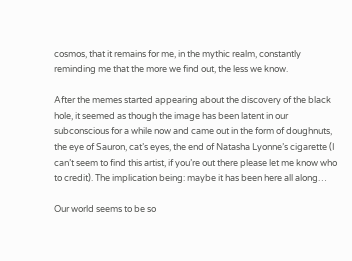cosmos, that it remains for me, in the mythic realm, constantly reminding me that the more we find out, the less we know.

After the memes started appearing about the discovery of the black hole, it seemed as though the image has been latent in our subconscious for a while now and came out in the form of doughnuts, the eye of Sauron, cat’s eyes, the end of Natasha Lyonne’s cigarette (I can’t seem to find this artist, if you’re out there please let me know who to credit). The implication being: maybe it has been here all along…

Our world seems to be so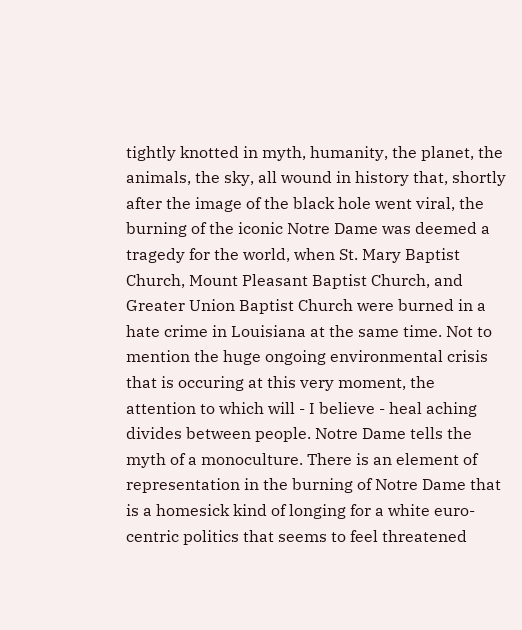tightly knotted in myth, humanity, the planet, the animals, the sky, all wound in history that, shortly after the image of the black hole went viral, the burning of the iconic Notre Dame was deemed a tragedy for the world, when St. Mary Baptist Church, Mount Pleasant Baptist Church, and Greater Union Baptist Church were burned in a hate crime in Louisiana at the same time. Not to mention the huge ongoing environmental crisis that is occuring at this very moment, the attention to which will - I believe - heal aching divides between people. Notre Dame tells the myth of a monoculture. There is an element of representation in the burning of Notre Dame that is a homesick kind of longing for a white euro-centric politics that seems to feel threatened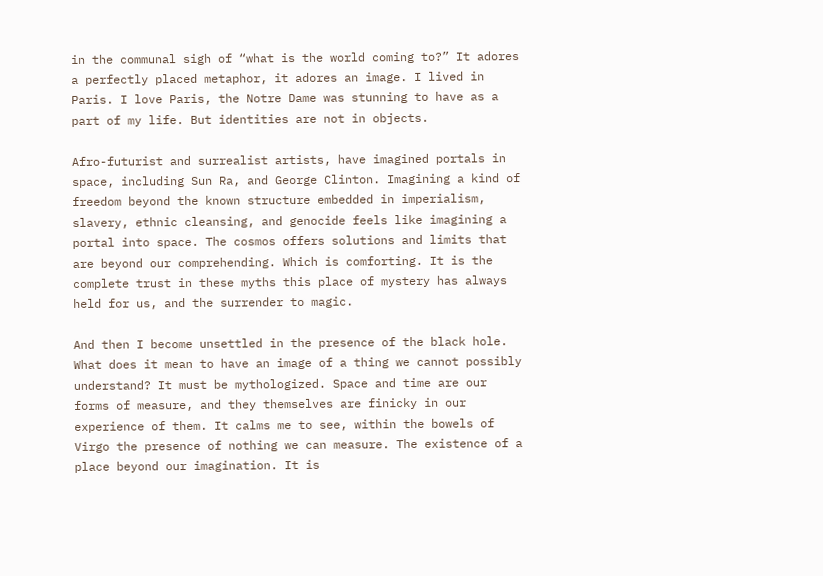in the communal sigh of “what is the world coming to?” It adores a perfectly placed metaphor, it adores an image. I lived in Paris. I love Paris, the Notre Dame was stunning to have as a part of my life. But identities are not in objects.

Afro-futurist and surrealist artists, have imagined portals in space, including Sun Ra, and George Clinton. Imagining a kind of freedom beyond the known structure embedded in imperialism, slavery, ethnic cleansing, and genocide feels like imagining a portal into space. The cosmos offers solutions and limits that are beyond our comprehending. Which is comforting. It is the complete trust in these myths this place of mystery has always held for us, and the surrender to magic.

And then I become unsettled in the presence of the black hole. What does it mean to have an image of a thing we cannot possibly understand? It must be mythologized. Space and time are our forms of measure, and they themselves are finicky in our experience of them. It calms me to see, within the bowels of Virgo the presence of nothing we can measure. The existence of a place beyond our imagination. It is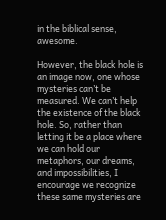in the biblical sense, awesome.

However, the black hole is an image now, one whose mysteries can’t be measured. We can’t help the existence of the black hole. So, rather than letting it be a place where we can hold our metaphors, our dreams, and impossibilities, I encourage we recognize these same mysteries are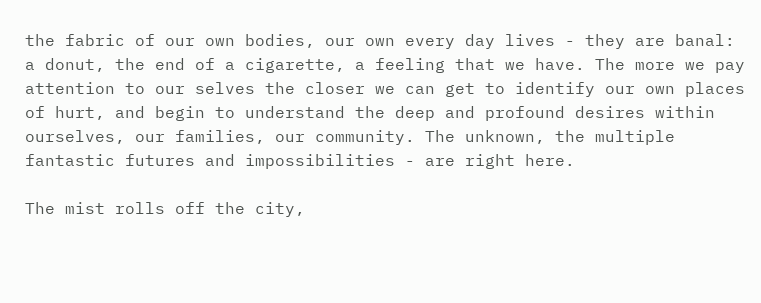the fabric of our own bodies, our own every day lives - they are banal: a donut, the end of a cigarette, a feeling that we have. The more we pay attention to our selves the closer we can get to identify our own places of hurt, and begin to understand the deep and profound desires within ourselves, our families, our community. The unknown, the multiple fantastic futures and impossibilities - are right here.

The mist rolls off the city,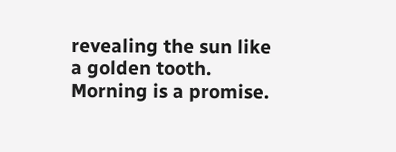revealing the sun like a golden tooth.  Morning is a promise.